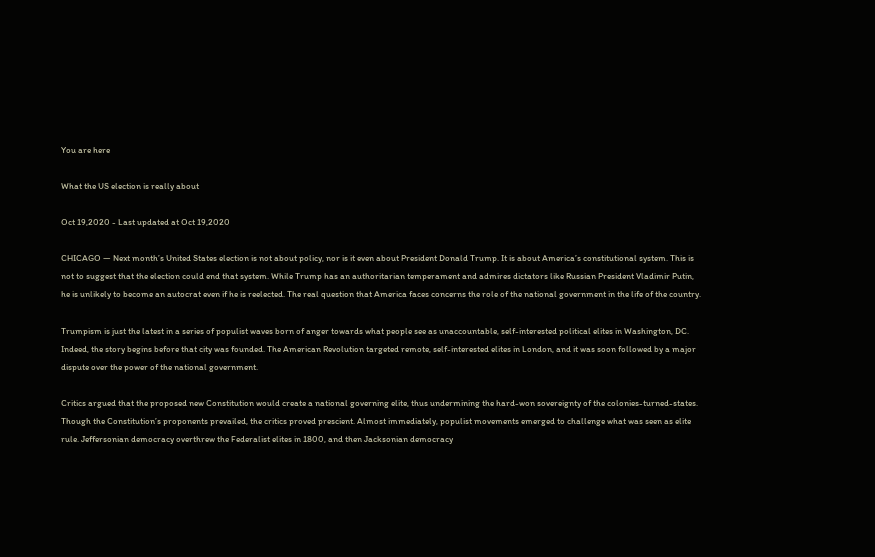You are here

What the US election is really about

Oct 19,2020 - Last updated at Oct 19,2020

CHICAGO — Next month’s United States election is not about policy, nor is it even about President Donald Trump. It is about America’s constitutional system. This is not to suggest that the election could end that system. While Trump has an authoritarian temperament and admires dictators like Russian President Vladimir Putin, he is unlikely to become an autocrat even if he is reelected. The real question that America faces concerns the role of the national government in the life of the country.

Trumpism is just the latest in a series of populist waves born of anger towards what people see as unaccountable, self-interested political elites in Washington, DC. Indeed, the story begins before that city was founded. The American Revolution targeted remote, self-interested elites in London, and it was soon followed by a major dispute over the power of the national government.

Critics argued that the proposed new Constitution would create a national governing elite, thus undermining the hard-won sovereignty of the colonies-turned-states. Though the Constitution’s proponents prevailed, the critics proved prescient. Almost immediately, populist movements emerged to challenge what was seen as elite rule. Jeffersonian democracy overthrew the Federalist elites in 1800, and then Jacksonian democracy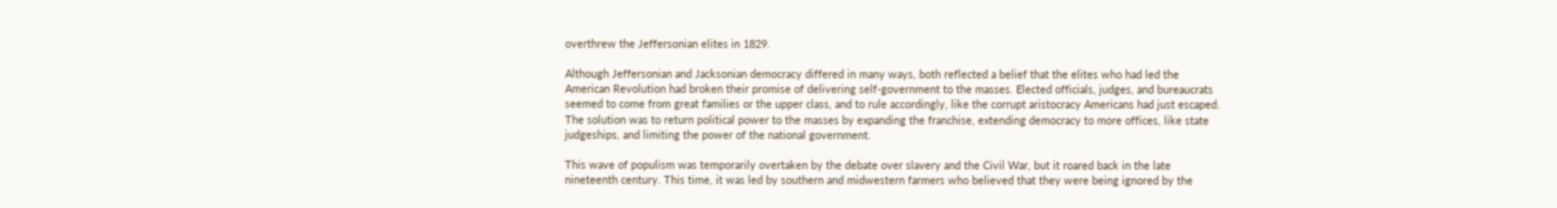overthrew the Jeffersonian elites in 1829.

Although Jeffersonian and Jacksonian democracy differed in many ways, both reflected a belief that the elites who had led the American Revolution had broken their promise of delivering self-government to the masses. Elected officials, judges, and bureaucrats seemed to come from great families or the upper class, and to rule accordingly, like the corrupt aristocracy Americans had just escaped. The solution was to return political power to the masses by expanding the franchise, extending democracy to more offices, like state judgeships, and limiting the power of the national government.

This wave of populism was temporarily overtaken by the debate over slavery and the Civil War, but it roared back in the late nineteenth century. This time, it was led by southern and midwestern farmers who believed that they were being ignored by the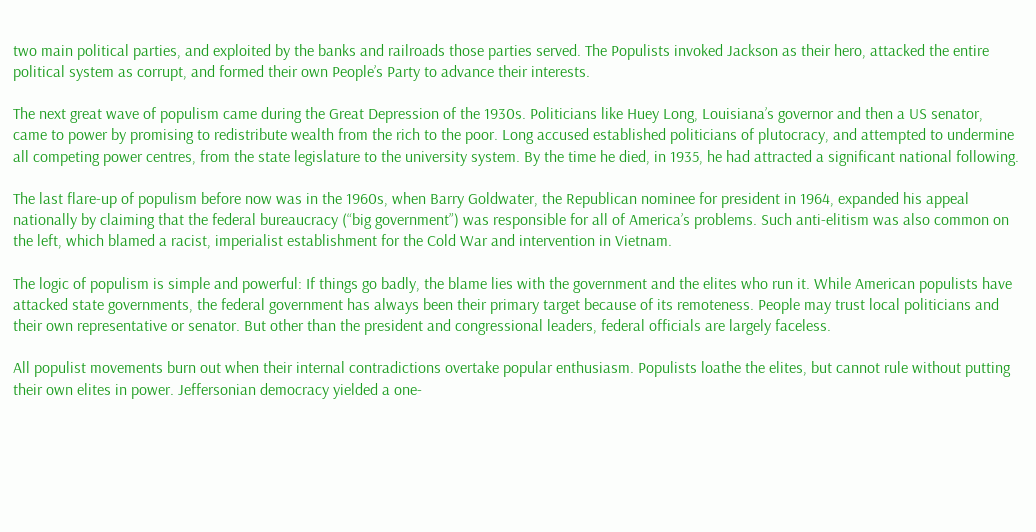two main political parties, and exploited by the banks and railroads those parties served. The Populists invoked Jackson as their hero, attacked the entire political system as corrupt, and formed their own People’s Party to advance their interests.

The next great wave of populism came during the Great Depression of the 1930s. Politicians like Huey Long, Louisiana’s governor and then a US senator, came to power by promising to redistribute wealth from the rich to the poor. Long accused established politicians of plutocracy, and attempted to undermine all competing power centres, from the state legislature to the university system. By the time he died, in 1935, he had attracted a significant national following.

The last flare-up of populism before now was in the 1960s, when Barry Goldwater, the Republican nominee for president in 1964, expanded his appeal nationally by claiming that the federal bureaucracy (“big government”) was responsible for all of America’s problems. Such anti-elitism was also common on the left, which blamed a racist, imperialist establishment for the Cold War and intervention in Vietnam.

The logic of populism is simple and powerful: If things go badly, the blame lies with the government and the elites who run it. While American populists have attacked state governments, the federal government has always been their primary target because of its remoteness. People may trust local politicians and their own representative or senator. But other than the president and congressional leaders, federal officials are largely faceless.

All populist movements burn out when their internal contradictions overtake popular enthusiasm. Populists loathe the elites, but cannot rule without putting their own elites in power. Jeffersonian democracy yielded a one-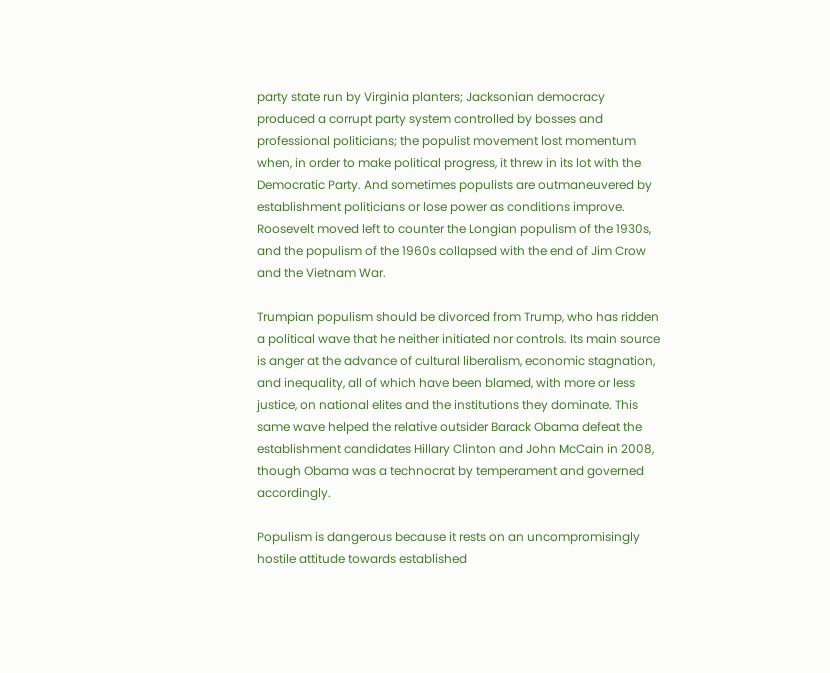party state run by Virginia planters; Jacksonian democracy produced a corrupt party system controlled by bosses and professional politicians; the populist movement lost momentum when, in order to make political progress, it threw in its lot with the Democratic Party. And sometimes populists are outmaneuvered by establishment politicians or lose power as conditions improve. Roosevelt moved left to counter the Longian populism of the 1930s, and the populism of the 1960s collapsed with the end of Jim Crow and the Vietnam War.

Trumpian populism should be divorced from Trump, who has ridden a political wave that he neither initiated nor controls. Its main source is anger at the advance of cultural liberalism, economic stagnation, and inequality, all of which have been blamed, with more or less justice, on national elites and the institutions they dominate. This same wave helped the relative outsider Barack Obama defeat the establishment candidates Hillary Clinton and John McCain in 2008, though Obama was a technocrat by temperament and governed accordingly.

Populism is dangerous because it rests on an uncompromisingly hostile attitude towards established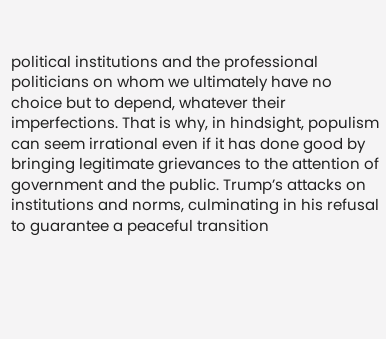political institutions and the professional politicians on whom we ultimately have no choice but to depend, whatever their imperfections. That is why, in hindsight, populism can seem irrational even if it has done good by bringing legitimate grievances to the attention of government and the public. Trump’s attacks on institutions and norms, culminating in his refusal to guarantee a peaceful transition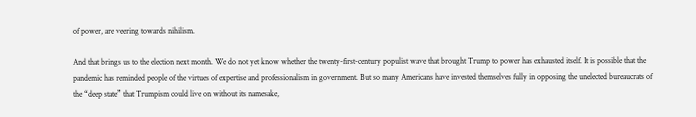of power, are veering towards nihilism.

And that brings us to the election next month. We do not yet know whether the twenty-first-century populist wave that brought Trump to power has exhausted itself. It is possible that the pandemic has reminded people of the virtues of expertise and professionalism in government. But so many Americans have invested themselves fully in opposing the unelected bureaucrats of the “deep state” that Trumpism could live on without its namesake,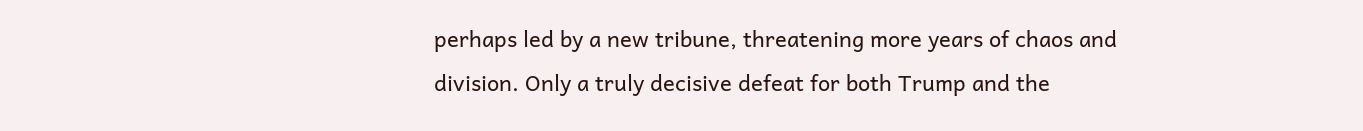perhaps led by a new tribune, threatening more years of chaos and division. Only a truly decisive defeat for both Trump and the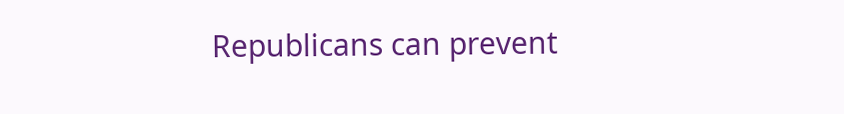Republicans can prevent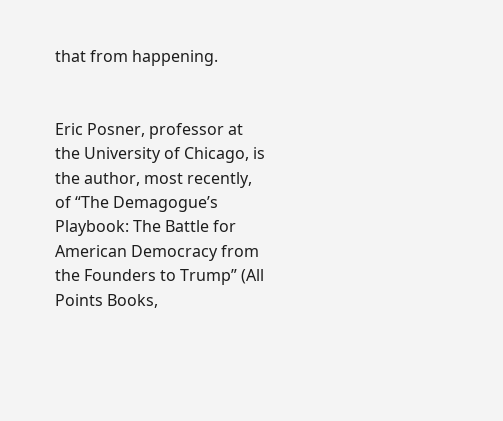that from happening.


Eric Posner, professor at the University of Chicago, is the author, most recently, of “The Demagogue’s Playbook: The Battle for American Democracy from the Founders to Trump” (All Points Books,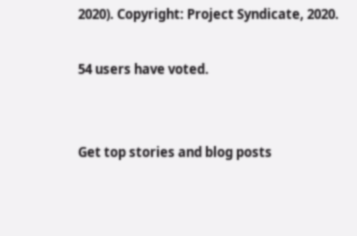2020). Copyright: Project Syndicate, 2020.

54 users have voted.


Get top stories and blog posts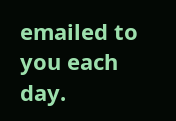emailed to you each day.